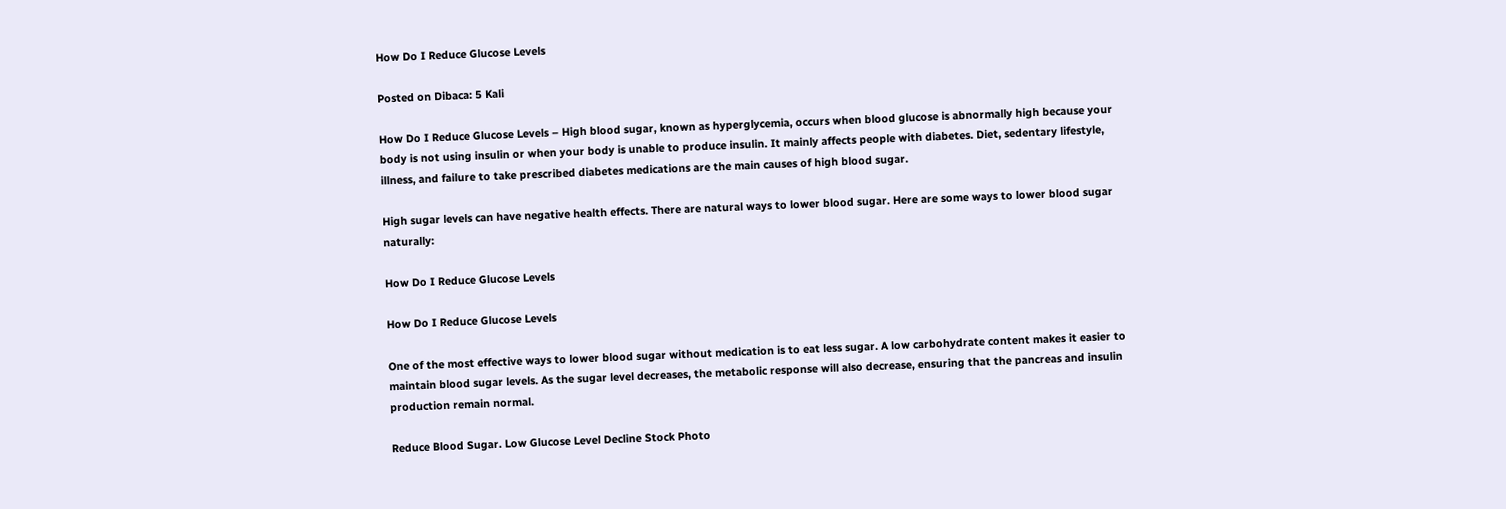How Do I Reduce Glucose Levels

Posted on Dibaca: 5 Kali

How Do I Reduce Glucose Levels – High blood sugar, known as hyperglycemia, occurs when blood glucose is abnormally high because your body is not using insulin or when your body is unable to produce insulin. It mainly affects people with diabetes. Diet, sedentary lifestyle, illness, and failure to take prescribed diabetes medications are the main causes of high blood sugar.

High sugar levels can have negative health effects. There are natural ways to lower blood sugar. Here are some ways to lower blood sugar naturally:

How Do I Reduce Glucose Levels

How Do I Reduce Glucose Levels

One of the most effective ways to lower blood sugar without medication is to eat less sugar. A low carbohydrate content makes it easier to maintain blood sugar levels. As the sugar level decreases, the metabolic response will also decrease, ensuring that the pancreas and insulin production remain normal.

Reduce Blood Sugar. Low Glucose Level Decline Stock Photo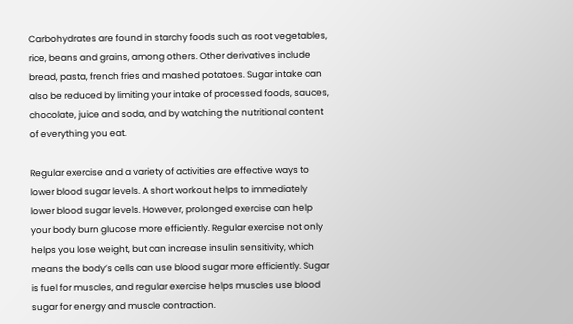Carbohydrates are found in starchy foods such as root vegetables, rice, beans and grains, among others. Other derivatives include bread, pasta, french fries and mashed potatoes. Sugar intake can also be reduced by limiting your intake of processed foods, sauces, chocolate, juice and soda, and by watching the nutritional content of everything you eat.

Regular exercise and a variety of activities are effective ways to lower blood sugar levels. A short workout helps to immediately lower blood sugar levels. However, prolonged exercise can help your body burn glucose more efficiently. Regular exercise not only helps you lose weight, but can increase insulin sensitivity, which means the body’s cells can use blood sugar more efficiently. Sugar is fuel for muscles, and regular exercise helps muscles use blood sugar for energy and muscle contraction.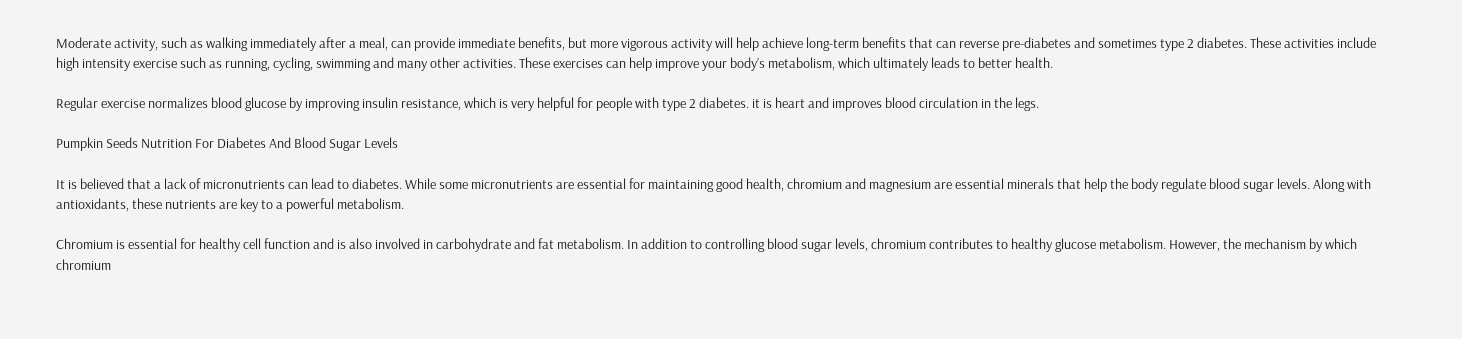Moderate activity, such as walking immediately after a meal, can provide immediate benefits, but more vigorous activity will help achieve long-term benefits that can reverse pre-diabetes and sometimes type 2 diabetes. These activities include high intensity exercise such as running, cycling, swimming and many other activities. These exercises can help improve your body’s metabolism, which ultimately leads to better health.

Regular exercise normalizes blood glucose by improving insulin resistance, which is very helpful for people with type 2 diabetes. it is heart and improves blood circulation in the legs.

Pumpkin Seeds Nutrition For Diabetes And Blood Sugar Levels

It is believed that a lack of micronutrients can lead to diabetes. While some micronutrients are essential for maintaining good health, chromium and magnesium are essential minerals that help the body regulate blood sugar levels. Along with antioxidants, these nutrients are key to a powerful metabolism.

Chromium is essential for healthy cell function and is also involved in carbohydrate and fat metabolism. In addition to controlling blood sugar levels, chromium contributes to healthy glucose metabolism. However, the mechanism by which chromium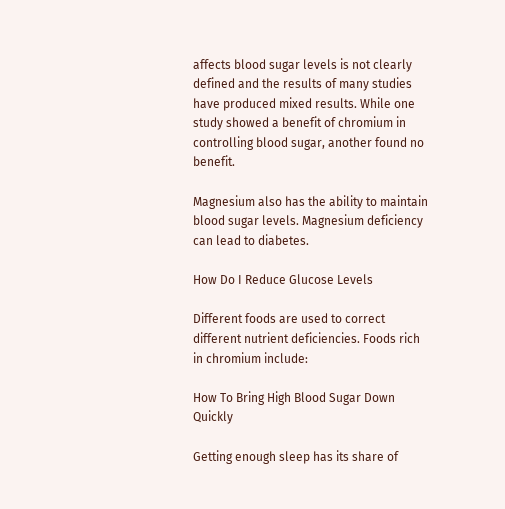affects blood sugar levels is not clearly defined and the results of many studies have produced mixed results. While one study showed a benefit of chromium in controlling blood sugar, another found no benefit.

Magnesium also has the ability to maintain blood sugar levels. Magnesium deficiency can lead to diabetes.

How Do I Reduce Glucose Levels

Different foods are used to correct different nutrient deficiencies. Foods rich in chromium include:

How To Bring High Blood Sugar Down Quickly

Getting enough sleep has its share of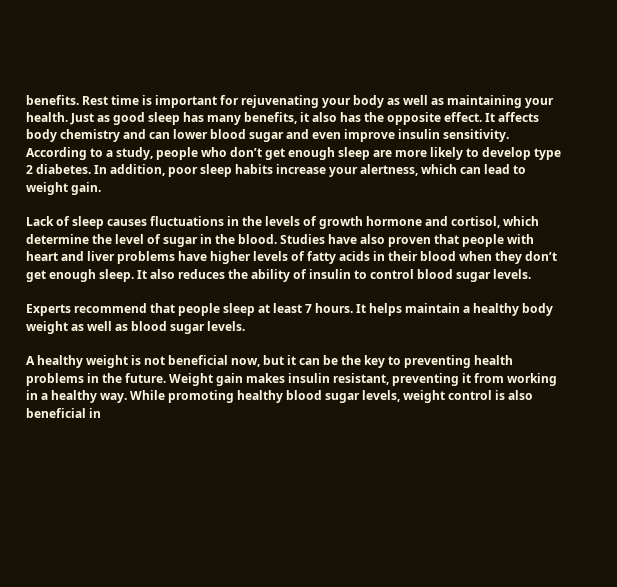benefits. Rest time is important for rejuvenating your body as well as maintaining your health. Just as good sleep has many benefits, it also has the opposite effect. It affects body chemistry and can lower blood sugar and even improve insulin sensitivity. According to a study, people who don’t get enough sleep are more likely to develop type 2 diabetes. In addition, poor sleep habits increase your alertness, which can lead to weight gain.

Lack of sleep causes fluctuations in the levels of growth hormone and cortisol, which determine the level of sugar in the blood. Studies have also proven that people with heart and liver problems have higher levels of fatty acids in their blood when they don’t get enough sleep. It also reduces the ability of insulin to control blood sugar levels.

Experts recommend that people sleep at least 7 hours. It helps maintain a healthy body weight as well as blood sugar levels.

A healthy weight is not beneficial now, but it can be the key to preventing health problems in the future. Weight gain makes insulin resistant, preventing it from working in a healthy way. While promoting healthy blood sugar levels, weight control is also beneficial in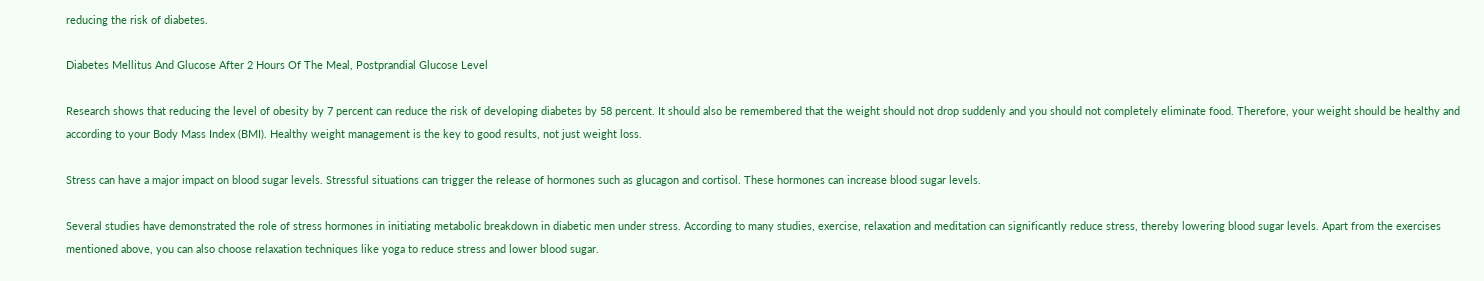reducing the risk of diabetes.

Diabetes Mellitus And Glucose After 2 Hours Of The Meal, Postprandial Glucose Level

Research shows that reducing the level of obesity by 7 percent can reduce the risk of developing diabetes by 58 percent. It should also be remembered that the weight should not drop suddenly and you should not completely eliminate food. Therefore, your weight should be healthy and according to your Body Mass Index (BMI). Healthy weight management is the key to good results, not just weight loss.

Stress can have a major impact on blood sugar levels. Stressful situations can trigger the release of hormones such as glucagon and cortisol. These hormones can increase blood sugar levels.

Several studies have demonstrated the role of stress hormones in initiating metabolic breakdown in diabetic men under stress. According to many studies, exercise, relaxation and meditation can significantly reduce stress, thereby lowering blood sugar levels. Apart from the exercises mentioned above, you can also choose relaxation techniques like yoga to reduce stress and lower blood sugar.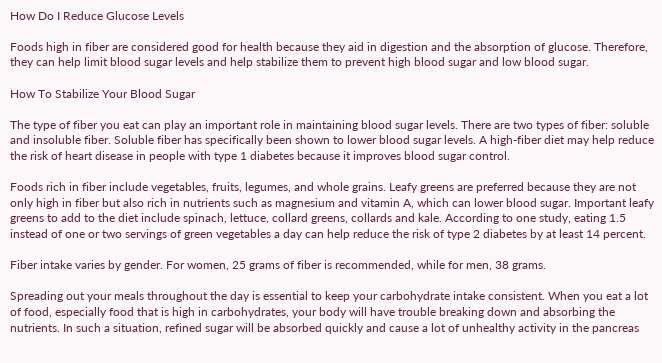How Do I Reduce Glucose Levels

Foods high in fiber are considered good for health because they aid in digestion and the absorption of glucose. Therefore, they can help limit blood sugar levels and help stabilize them to prevent high blood sugar and low blood sugar.

How To Stabilize Your Blood Sugar

The type of fiber you eat can play an important role in maintaining blood sugar levels. There are two types of fiber: soluble and insoluble fiber. Soluble fiber has specifically been shown to lower blood sugar levels. A high-fiber diet may help reduce the risk of heart disease in people with type 1 diabetes because it improves blood sugar control.

Foods rich in fiber include vegetables, fruits, legumes, and whole grains. Leafy greens are preferred because they are not only high in fiber but also rich in nutrients such as magnesium and vitamin A, which can lower blood sugar. Important leafy greens to add to the diet include spinach, lettuce, collard greens, collards and kale. According to one study, eating 1.5 instead of one or two servings of green vegetables a day can help reduce the risk of type 2 diabetes by at least 14 percent.

Fiber intake varies by gender. For women, 25 grams of fiber is recommended, while for men, 38 grams.

Spreading out your meals throughout the day is essential to keep your carbohydrate intake consistent. When you eat a lot of food, especially food that is high in carbohydrates, your body will have trouble breaking down and absorbing the nutrients. In such a situation, refined sugar will be absorbed quickly and cause a lot of unhealthy activity in the pancreas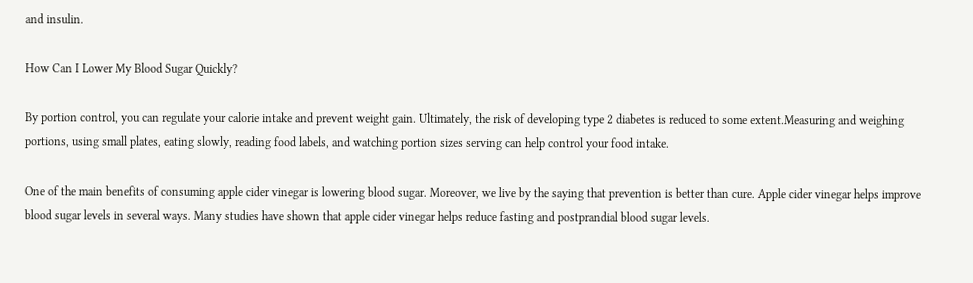and insulin.

How Can I Lower My Blood Sugar Quickly?

By portion control, you can regulate your calorie intake and prevent weight gain. Ultimately, the risk of developing type 2 diabetes is reduced to some extent.Measuring and weighing portions, using small plates, eating slowly, reading food labels, and watching portion sizes serving can help control your food intake.

One of the main benefits of consuming apple cider vinegar is lowering blood sugar. Moreover, we live by the saying that prevention is better than cure. Apple cider vinegar helps improve blood sugar levels in several ways. Many studies have shown that apple cider vinegar helps reduce fasting and postprandial blood sugar levels.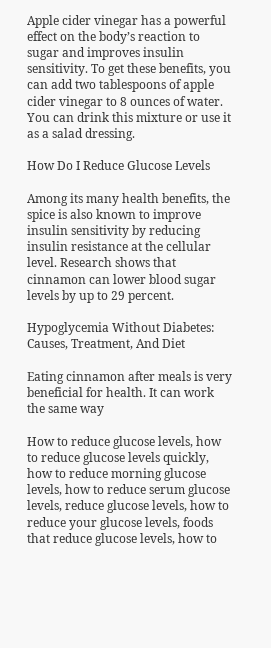Apple cider vinegar has a powerful effect on the body’s reaction to sugar and improves insulin sensitivity. To get these benefits, you can add two tablespoons of apple cider vinegar to 8 ounces of water. You can drink this mixture or use it as a salad dressing.

How Do I Reduce Glucose Levels

Among its many health benefits, the spice is also known to improve insulin sensitivity by reducing insulin resistance at the cellular level. Research shows that cinnamon can lower blood sugar levels by up to 29 percent.

Hypoglycemia Without Diabetes: Causes, Treatment, And Diet

Eating cinnamon after meals is very beneficial for health. It can work the same way

How to reduce glucose levels, how to reduce glucose levels quickly, how to reduce morning glucose levels, how to reduce serum glucose levels, reduce glucose levels, how to reduce your glucose levels, foods that reduce glucose levels, how to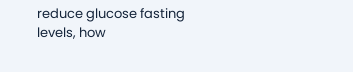reduce glucose fasting levels, how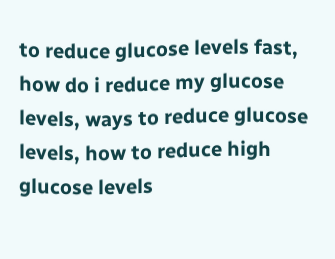to reduce glucose levels fast, how do i reduce my glucose levels, ways to reduce glucose levels, how to reduce high glucose levels